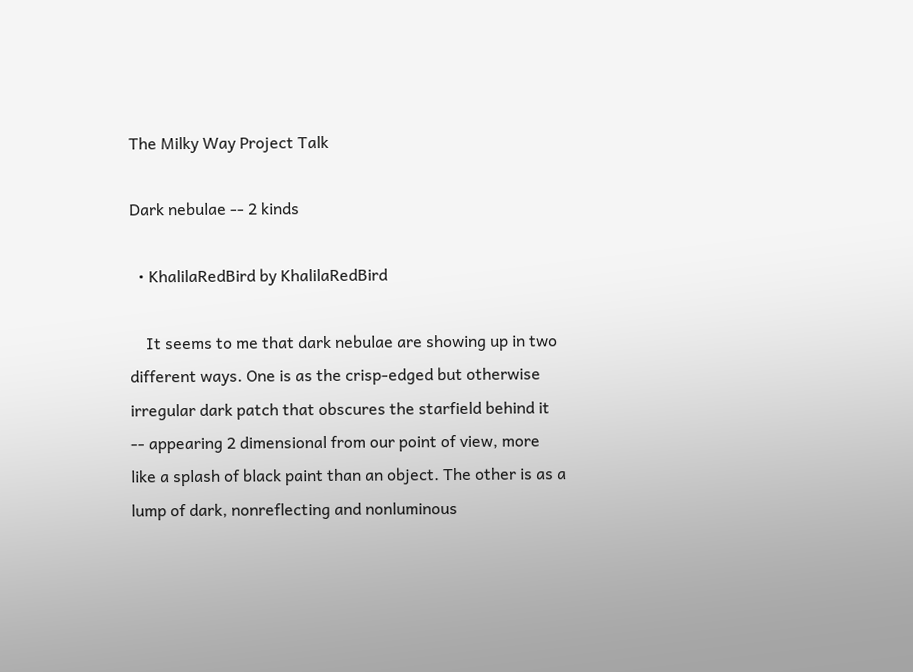The Milky Way Project Talk

Dark nebulae -- 2 kinds

  • KhalilaRedBird by KhalilaRedBird

    It seems to me that dark nebulae are showing up in two different ways. One is as the crisp-edged but otherwise irregular dark patch that obscures the starfield behind it -- appearing 2 dimensional from our point of view, more like a splash of black paint than an object. The other is as a lump of dark, nonreflecting and nonluminous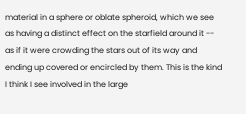material in a sphere or oblate spheroid, which we see as having a distinct effect on the starfield around it -- as if it were crowding the stars out of its way and ending up covered or encircled by them. This is the kind I think I see involved in the large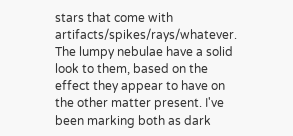stars that come with artifacts/spikes/rays/whatever. The lumpy nebulae have a solid look to them, based on the effect they appear to have on the other matter present. I've been marking both as dark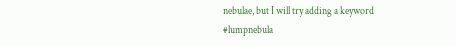nebulae, but I will try adding a keyword #lumpnebula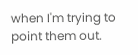when I'm trying to point them out.